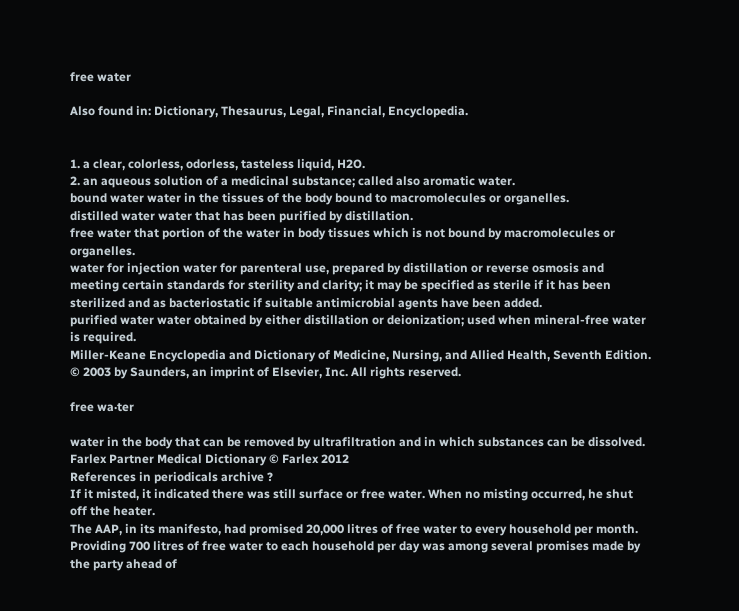free water

Also found in: Dictionary, Thesaurus, Legal, Financial, Encyclopedia.


1. a clear, colorless, odorless, tasteless liquid, H2O.
2. an aqueous solution of a medicinal substance; called also aromatic water.
bound water water in the tissues of the body bound to macromolecules or organelles.
distilled water water that has been purified by distillation.
free water that portion of the water in body tissues which is not bound by macromolecules or organelles.
water for injection water for parenteral use, prepared by distillation or reverse osmosis and meeting certain standards for sterility and clarity; it may be specified as sterile if it has been sterilized and as bacteriostatic if suitable antimicrobial agents have been added.
purified water water obtained by either distillation or deionization; used when mineral-free water is required.
Miller-Keane Encyclopedia and Dictionary of Medicine, Nursing, and Allied Health, Seventh Edition. © 2003 by Saunders, an imprint of Elsevier, Inc. All rights reserved.

free wa·ter

water in the body that can be removed by ultrafiltration and in which substances can be dissolved.
Farlex Partner Medical Dictionary © Farlex 2012
References in periodicals archive ?
If it misted, it indicated there was still surface or free water. When no misting occurred, he shut off the heater.
The AAP, in its manifesto, had promised 20,000 litres of free water to every household per month.
Providing 700 litres of free water to each household per day was among several promises made by the party ahead of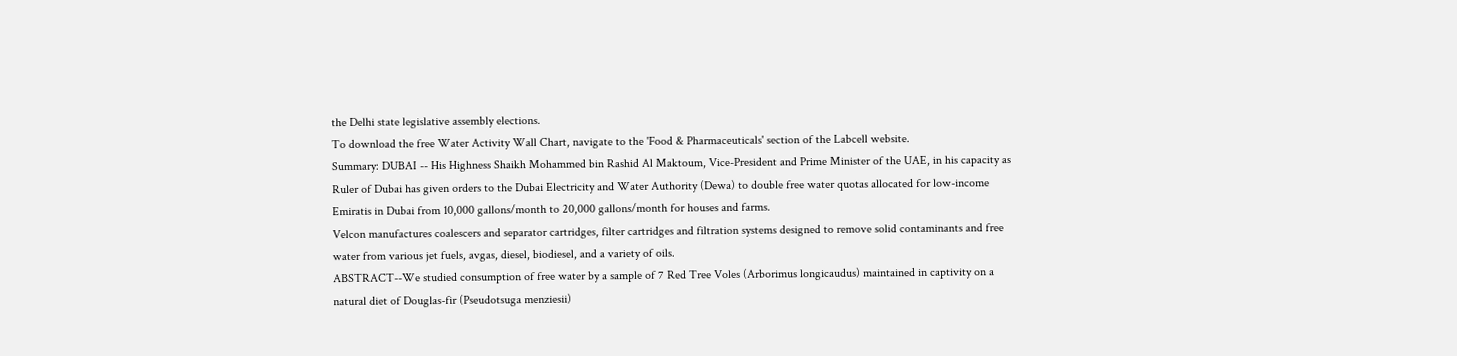the Delhi state legislative assembly elections.
To download the free Water Activity Wall Chart, navigate to the 'Food & Pharmaceuticals' section of the Labcell website.
Summary: DUBAI -- His Highness Shaikh Mohammed bin Rashid Al Maktoum, Vice-President and Prime Minister of the UAE, in his capacity as Ruler of Dubai has given orders to the Dubai Electricity and Water Authority (Dewa) to double free water quotas allocated for low-income Emiratis in Dubai from 10,000 gallons/month to 20,000 gallons/month for houses and farms.
Velcon manufactures coalescers and separator cartridges, filter cartridges and filtration systems designed to remove solid contaminants and free water from various jet fuels, avgas, diesel, biodiesel, and a variety of oils.
ABSTRACT--We studied consumption of free water by a sample of 7 Red Tree Voles (Arborimus longicaudus) maintained in captivity on a natural diet of Douglas-fir (Pseudotsuga menziesii)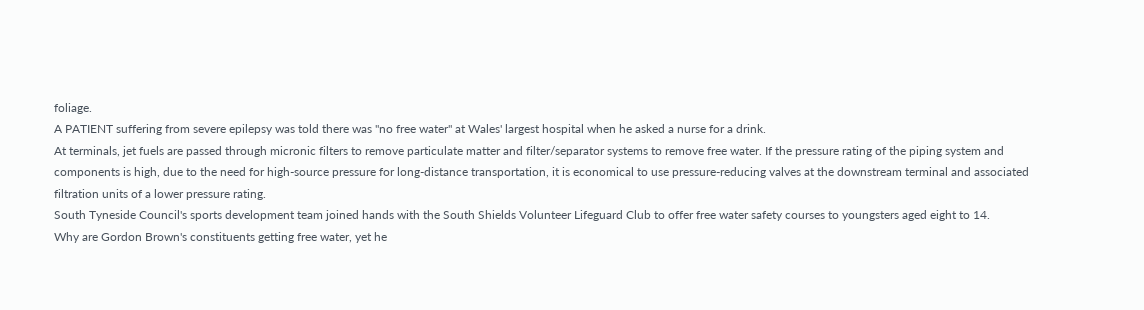foliage.
A PATIENT suffering from severe epilepsy was told there was "no free water" at Wales' largest hospital when he asked a nurse for a drink.
At terminals, jet fuels are passed through micronic filters to remove particulate matter and filter/separator systems to remove free water. If the pressure rating of the piping system and components is high, due to the need for high-source pressure for long-distance transportation, it is economical to use pressure-reducing valves at the downstream terminal and associated filtration units of a lower pressure rating.
South Tyneside Council's sports development team joined hands with the South Shields Volunteer Lifeguard Club to offer free water safety courses to youngsters aged eight to 14.
Why are Gordon Brown's constituents getting free water, yet he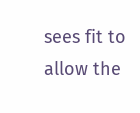sees fit to allow the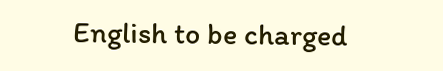English to be charged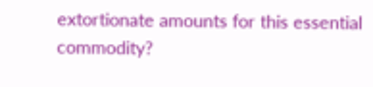extortionate amounts for this essential commodity?